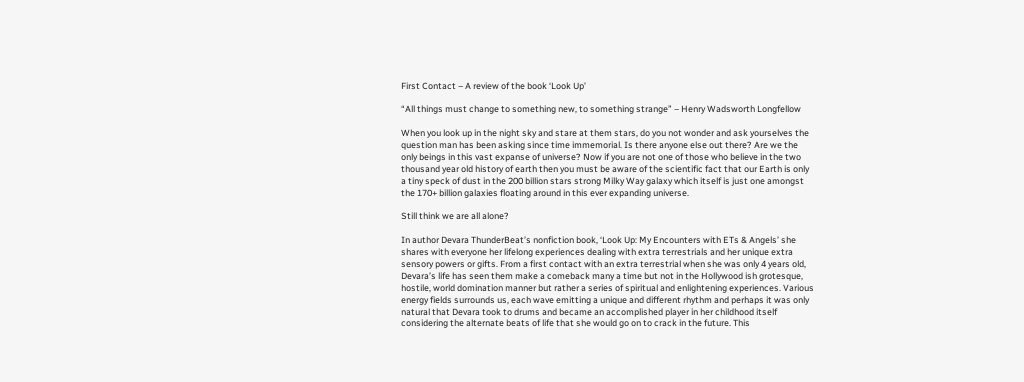First Contact – A review of the book ‘Look Up’

“All things must change to something new, to something strange” – Henry Wadsworth Longfellow

When you look up in the night sky and stare at them stars, do you not wonder and ask yourselves the question man has been asking since time immemorial. Is there anyone else out there? Are we the only beings in this vast expanse of universe? Now if you are not one of those who believe in the two thousand year old history of earth then you must be aware of the scientific fact that our Earth is only a tiny speck of dust in the 200 billion stars strong Milky Way galaxy which itself is just one amongst the 170+ billion galaxies floating around in this ever expanding universe.

Still think we are all alone?

In author Devara ThunderBeat’s nonfiction book, ‘Look Up: My Encounters with ETs & Angels’ she shares with everyone her lifelong experiences dealing with extra terrestrials and her unique extra sensory powers or gifts. From a first contact with an extra terrestrial when she was only 4 years old, Devara’s life has seen them make a comeback many a time but not in the Hollywood ish grotesque, hostile, world domination manner but rather a series of spiritual and enlightening experiences. Various energy fields surrounds us, each wave emitting a unique and different rhythm and perhaps it was only natural that Devara took to drums and became an accomplished player in her childhood itself considering the alternate beats of life that she would go on to crack in the future. This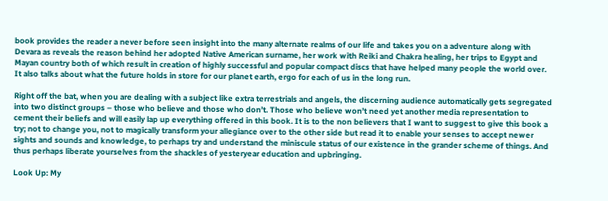book provides the reader a never before seen insight into the many alternate realms of our life and takes you on a adventure along with Devara as reveals the reason behind her adopted Native American surname, her work with Reiki and Chakra healing, her trips to Egypt and Mayan country both of which result in creation of highly successful and popular compact discs that have helped many people the world over. It also talks about what the future holds in store for our planet earth, ergo for each of us in the long run.

Right off the bat, when you are dealing with a subject like extra terrestrials and angels, the discerning audience automatically gets segregated into two distinct groups – those who believe and those who don’t. Those who believe won’t need yet another media representation to cement their beliefs and will easily lap up everything offered in this book. It is to the non believers that I want to suggest to give this book a try; not to change you, not to magically transform your allegiance over to the other side but read it to enable your senses to accept newer sights and sounds and knowledge, to perhaps try and understand the miniscule status of our existence in the grander scheme of things. And thus perhaps liberate yourselves from the shackles of yesteryear education and upbringing.

Look Up: My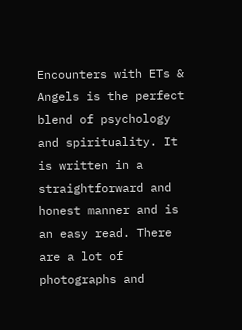Encounters with ETs & Angels is the perfect blend of psychology and spirituality. It is written in a straightforward and honest manner and is an easy read. There are a lot of photographs and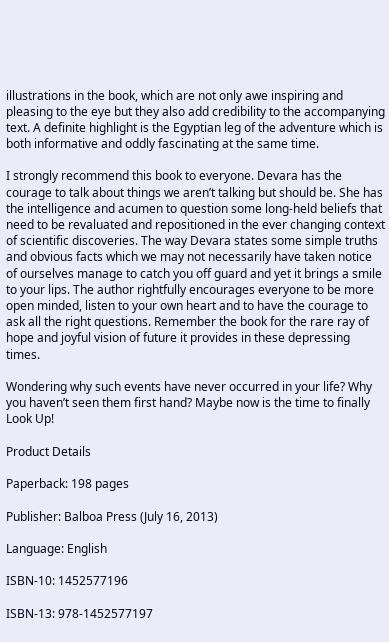illustrations in the book, which are not only awe inspiring and pleasing to the eye but they also add credibility to the accompanying text. A definite highlight is the Egyptian leg of the adventure which is both informative and oddly fascinating at the same time.

I strongly recommend this book to everyone. Devara has the courage to talk about things we aren’t talking but should be. She has the intelligence and acumen to question some long-held beliefs that need to be revaluated and repositioned in the ever changing context of scientific discoveries. The way Devara states some simple truths and obvious facts which we may not necessarily have taken notice of ourselves manage to catch you off guard and yet it brings a smile to your lips. The author rightfully encourages everyone to be more open minded, listen to your own heart and to have the courage to ask all the right questions. Remember the book for the rare ray of hope and joyful vision of future it provides in these depressing times.

Wondering why such events have never occurred in your life? Why you haven’t seen them first hand? Maybe now is the time to finally Look Up!

Product Details

Paperback: 198 pages

Publisher: Balboa Press (July 16, 2013)

Language: English

ISBN-10: 1452577196

ISBN-13: 978-1452577197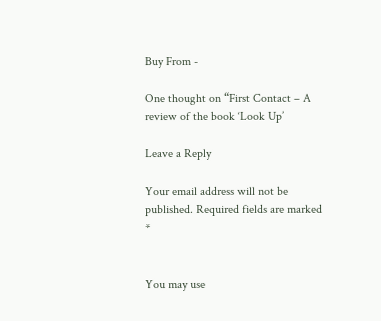Buy From -

One thought on “First Contact – A review of the book ‘Look Up’

Leave a Reply

Your email address will not be published. Required fields are marked *


You may use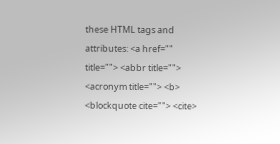these HTML tags and attributes: <a href="" title=""> <abbr title=""> <acronym title=""> <b> <blockquote cite=""> <cite>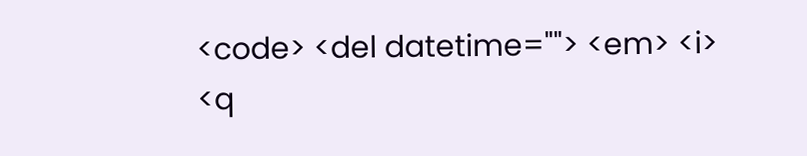<code> <del datetime=""> <em> <i> <q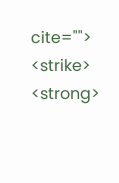cite=""> <strike> <strong>